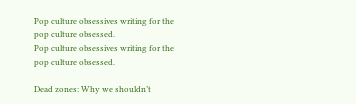Pop culture obsessives writing for the pop culture obsessed.
Pop culture obsessives writing for the pop culture obsessed.

Dead zones: Why we shouldn’t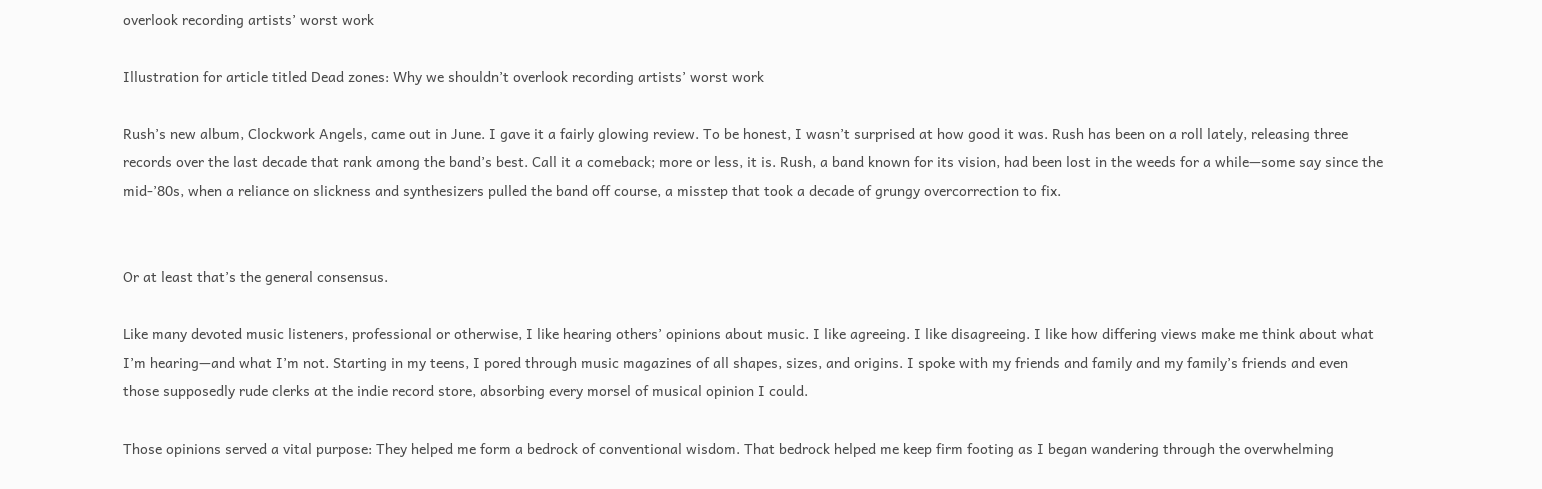overlook recording artists’ worst work

Illustration for article titled Dead zones: Why we shouldn’t overlook recording artists’ worst work

Rush’s new album, Clockwork Angels, came out in June. I gave it a fairly glowing review. To be honest, I wasn’t surprised at how good it was. Rush has been on a roll lately, releasing three records over the last decade that rank among the band’s best. Call it a comeback; more or less, it is. Rush, a band known for its vision, had been lost in the weeds for a while—some say since the mid-’80s, when a reliance on slickness and synthesizers pulled the band off course, a misstep that took a decade of grungy overcorrection to fix.


Or at least that’s the general consensus.

Like many devoted music listeners, professional or otherwise, I like hearing others’ opinions about music. I like agreeing. I like disagreeing. I like how differing views make me think about what I’m hearing—and what I’m not. Starting in my teens, I pored through music magazines of all shapes, sizes, and origins. I spoke with my friends and family and my family’s friends and even those supposedly rude clerks at the indie record store, absorbing every morsel of musical opinion I could.

Those opinions served a vital purpose: They helped me form a bedrock of conventional wisdom. That bedrock helped me keep firm footing as I began wandering through the overwhelming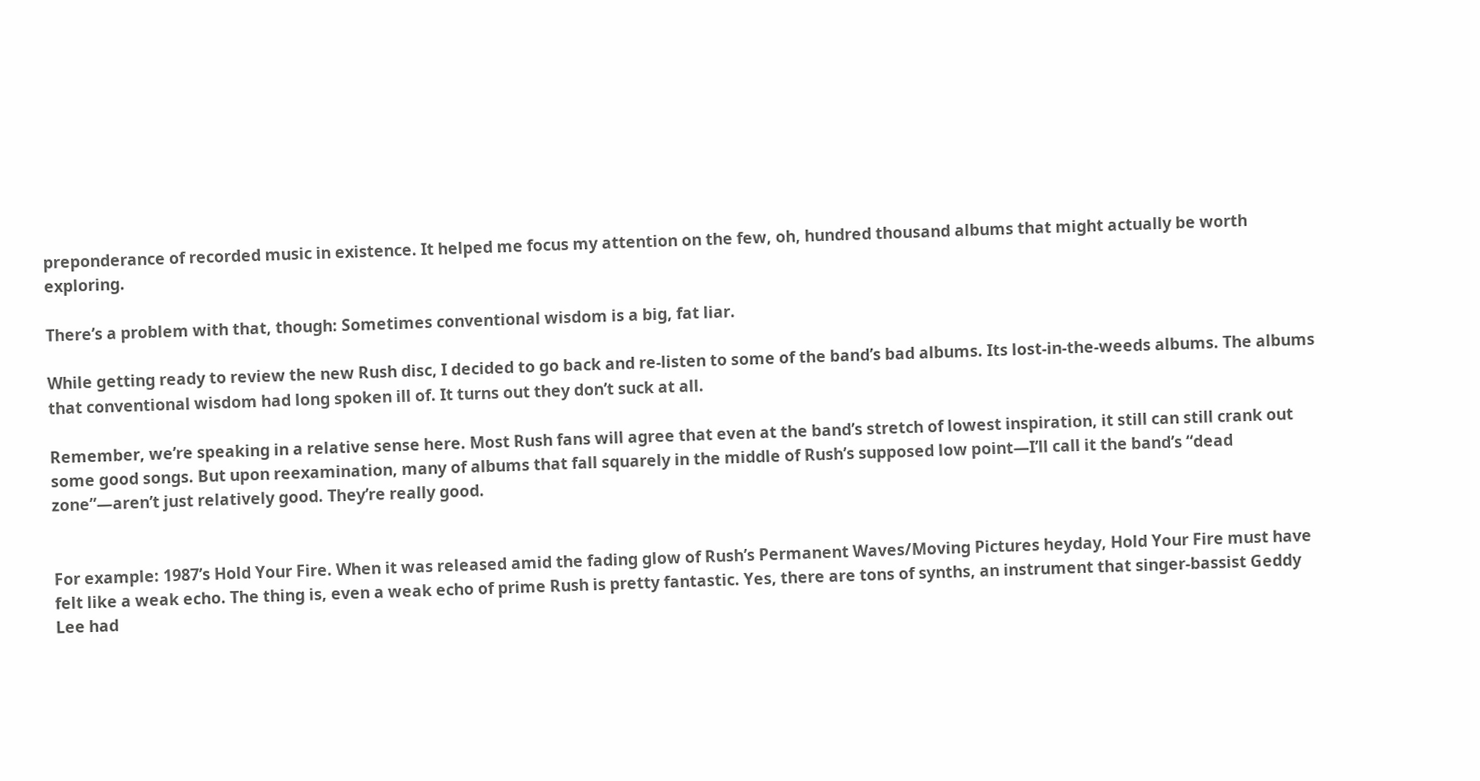preponderance of recorded music in existence. It helped me focus my attention on the few, oh, hundred thousand albums that might actually be worth exploring.

There’s a problem with that, though: Sometimes conventional wisdom is a big, fat liar.

While getting ready to review the new Rush disc, I decided to go back and re-listen to some of the band’s bad albums. Its lost-in-the-weeds albums. The albums that conventional wisdom had long spoken ill of. It turns out they don’t suck at all.

Remember, we’re speaking in a relative sense here. Most Rush fans will agree that even at the band’s stretch of lowest inspiration, it still can still crank out some good songs. But upon reexamination, many of albums that fall squarely in the middle of Rush’s supposed low point—I’ll call it the band’s “dead zone”—aren’t just relatively good. They’re really good.


For example: 1987’s Hold Your Fire. When it was released amid the fading glow of Rush’s Permanent Waves/Moving Pictures heyday, Hold Your Fire must have felt like a weak echo. The thing is, even a weak echo of prime Rush is pretty fantastic. Yes, there are tons of synths, an instrument that singer-bassist Geddy Lee had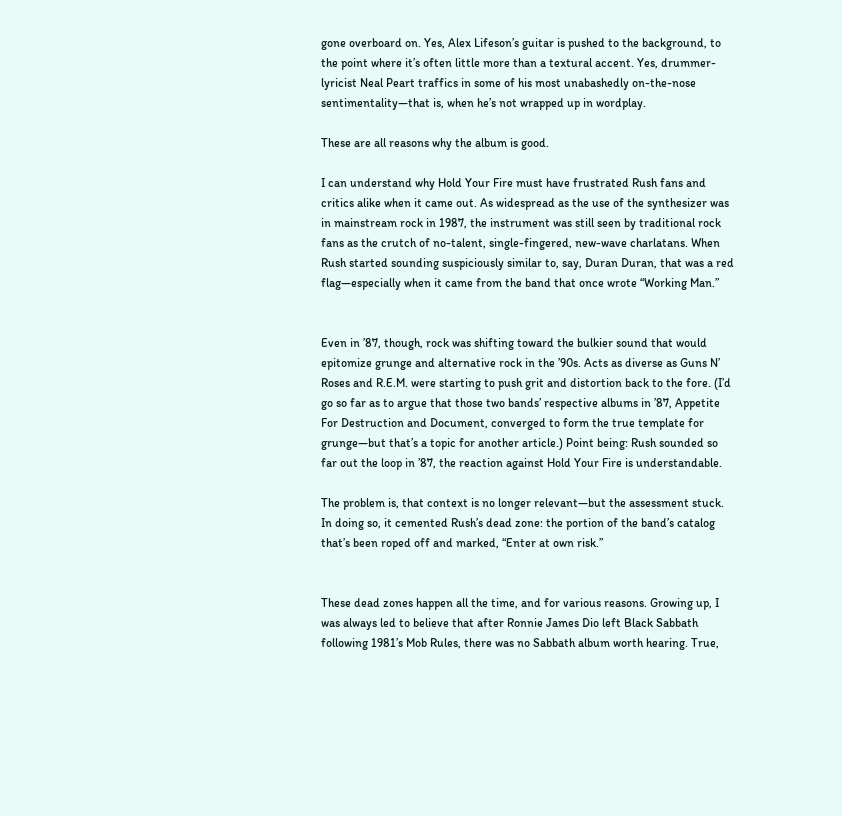gone overboard on. Yes, Alex Lifeson’s guitar is pushed to the background, to the point where it’s often little more than a textural accent. Yes, drummer-lyricist Neal Peart traffics in some of his most unabashedly on-the-nose sentimentality—that is, when he’s not wrapped up in wordplay.

These are all reasons why the album is good.

I can understand why Hold Your Fire must have frustrated Rush fans and critics alike when it came out. As widespread as the use of the synthesizer was in mainstream rock in 1987, the instrument was still seen by traditional rock fans as the crutch of no-talent, single-fingered, new-wave charlatans. When Rush started sounding suspiciously similar to, say, Duran Duran, that was a red flag—especially when it came from the band that once wrote “Working Man.”


Even in ’87, though, rock was shifting toward the bulkier sound that would epitomize grunge and alternative rock in the ’90s. Acts as diverse as Guns N’ Roses and R.E.M. were starting to push grit and distortion back to the fore. (I’d go so far as to argue that those two bands’ respective albums in ’87, Appetite For Destruction and Document, converged to form the true template for grunge—but that’s a topic for another article.) Point being: Rush sounded so far out the loop in ’87, the reaction against Hold Your Fire is understandable.

The problem is, that context is no longer relevant—but the assessment stuck. In doing so, it cemented Rush’s dead zone: the portion of the band’s catalog that’s been roped off and marked, “Enter at own risk.”


These dead zones happen all the time, and for various reasons. Growing up, I was always led to believe that after Ronnie James Dio left Black Sabbath following 1981’s Mob Rules, there was no Sabbath album worth hearing. True,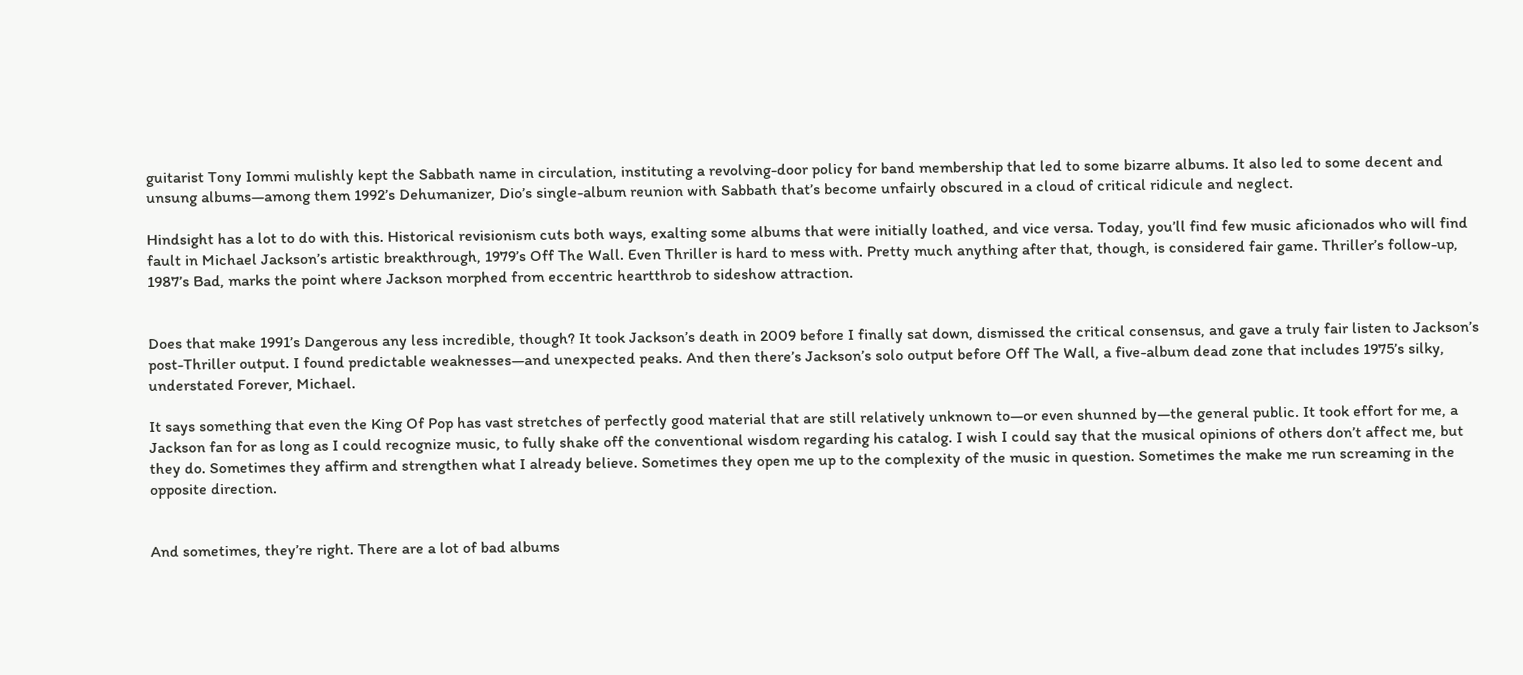guitarist Tony Iommi mulishly kept the Sabbath name in circulation, instituting a revolving-door policy for band membership that led to some bizarre albums. It also led to some decent and unsung albums—among them 1992’s Dehumanizer, Dio’s single-album reunion with Sabbath that’s become unfairly obscured in a cloud of critical ridicule and neglect.

Hindsight has a lot to do with this. Historical revisionism cuts both ways, exalting some albums that were initially loathed, and vice versa. Today, you’ll find few music aficionados who will find fault in Michael Jackson’s artistic breakthrough, 1979’s Off The Wall. Even Thriller is hard to mess with. Pretty much anything after that, though, is considered fair game. Thriller’s follow-up, 1987’s Bad, marks the point where Jackson morphed from eccentric heartthrob to sideshow attraction.


Does that make 1991’s Dangerous any less incredible, though? It took Jackson’s death in 2009 before I finally sat down, dismissed the critical consensus, and gave a truly fair listen to Jackson’s post-Thriller output. I found predictable weaknesses—and unexpected peaks. And then there’s Jackson’s solo output before Off The Wall, a five-album dead zone that includes 1975’s silky, understated Forever, Michael.

It says something that even the King Of Pop has vast stretches of perfectly good material that are still relatively unknown to—or even shunned by—the general public. It took effort for me, a Jackson fan for as long as I could recognize music, to fully shake off the conventional wisdom regarding his catalog. I wish I could say that the musical opinions of others don’t affect me, but they do. Sometimes they affirm and strengthen what I already believe. Sometimes they open me up to the complexity of the music in question. Sometimes the make me run screaming in the opposite direction.


And sometimes, they’re right. There are a lot of bad albums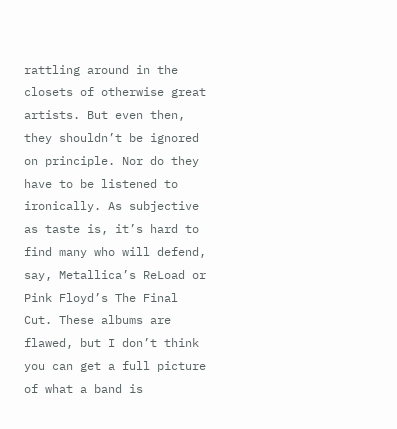rattling around in the closets of otherwise great artists. But even then, they shouldn’t be ignored on principle. Nor do they have to be listened to ironically. As subjective as taste is, it’s hard to find many who will defend, say, Metallica’s ReLoad or Pink Floyd’s The Final Cut. These albums are flawed, but I don’t think you can get a full picture of what a band is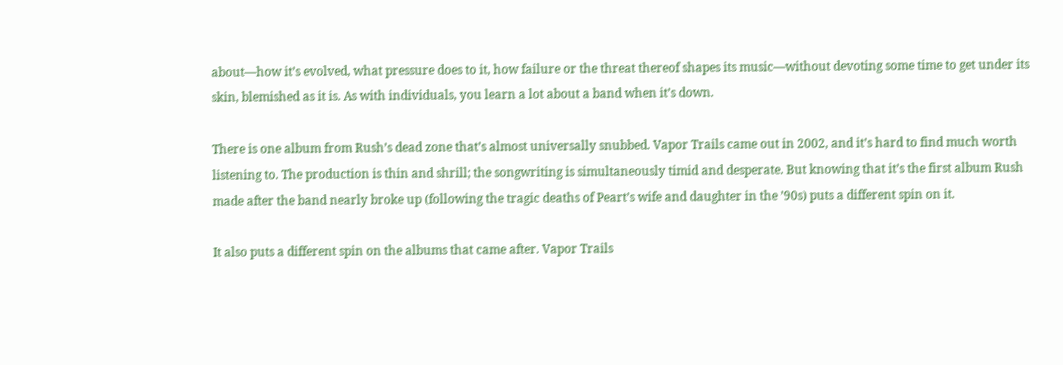about—how it’s evolved, what pressure does to it, how failure or the threat thereof shapes its music—without devoting some time to get under its skin, blemished as it is. As with individuals, you learn a lot about a band when it’s down.

There is one album from Rush’s dead zone that’s almost universally snubbed. Vapor Trails came out in 2002, and it’s hard to find much worth listening to. The production is thin and shrill; the songwriting is simultaneously timid and desperate. But knowing that it’s the first album Rush made after the band nearly broke up (following the tragic deaths of Peart’s wife and daughter in the ’90s) puts a different spin on it.

It also puts a different spin on the albums that came after. Vapor Trails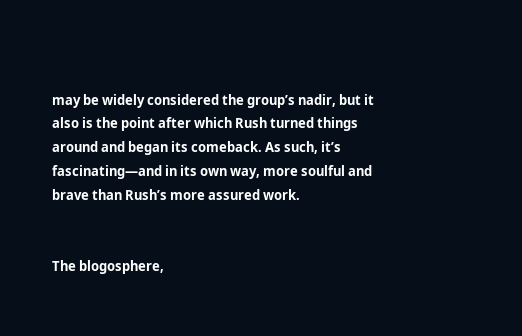may be widely considered the group’s nadir, but it also is the point after which Rush turned things around and began its comeback. As such, it’s fascinating—and in its own way, more soulful and brave than Rush’s more assured work.


The blogosphere,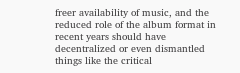freer availability of music, and the reduced role of the album format in recent years should have decentralized or even dismantled things like the critical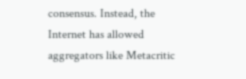consensus. Instead, the Internet has allowed aggregators like Metacritic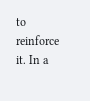to reinforce it. In a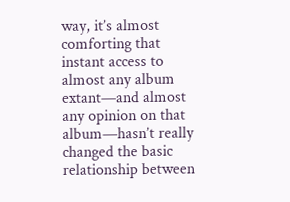way, it’s almost comforting that instant access to almost any album extant—and almost any opinion on that album—hasn’t really changed the basic relationship between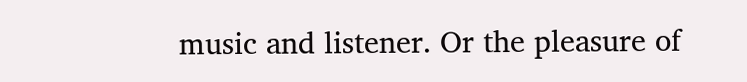music and listener. Or the pleasure of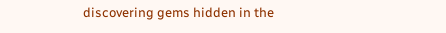discovering gems hidden in the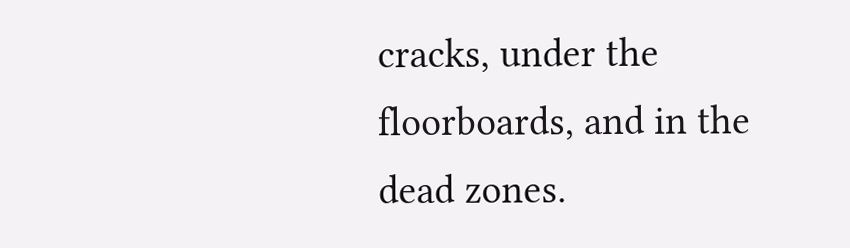cracks, under the floorboards, and in the dead zones.